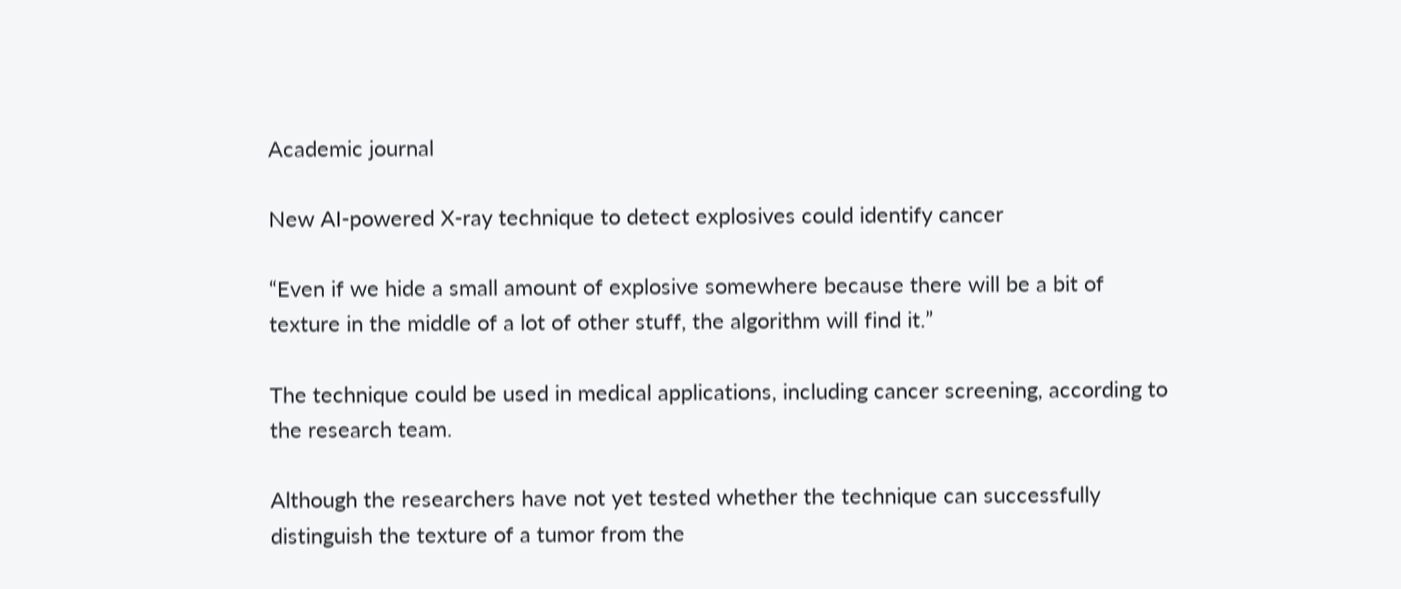Academic journal

New AI-powered X-ray technique to detect explosives could identify cancer

“Even if we hide a small amount of explosive somewhere because there will be a bit of texture in the middle of a lot of other stuff, the algorithm will find it.”

The technique could be used in medical applications, including cancer screening, according to the research team.

Although the researchers have not yet tested whether the technique can successfully distinguish the texture of a tumor from the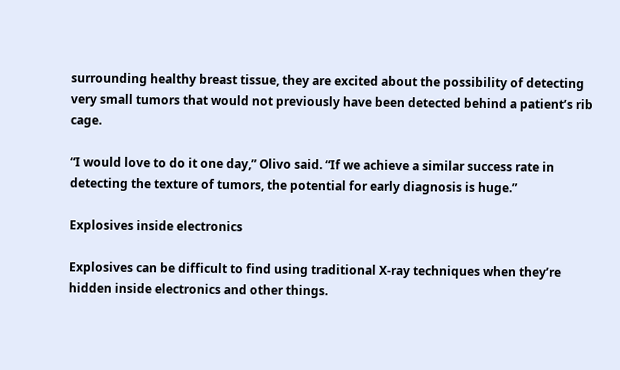surrounding healthy breast tissue, they are excited about the possibility of detecting very small tumors that would not previously have been detected behind a patient’s rib cage.

“I would love to do it one day,” Olivo said. “If we achieve a similar success rate in detecting the texture of tumors, the potential for early diagnosis is huge.”

Explosives inside electronics

Explosives can be difficult to find using traditional X-ray techniques when they’re hidden inside electronics and other things.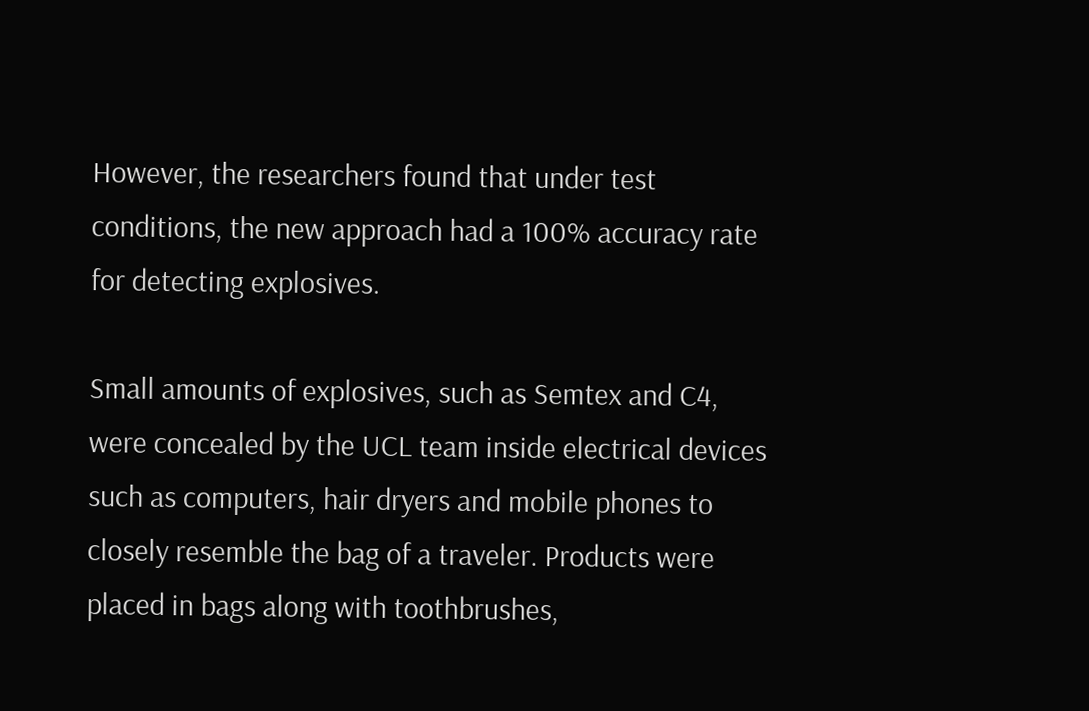However, the researchers found that under test conditions, the new approach had a 100% accuracy rate for detecting explosives.

Small amounts of explosives, such as Semtex and C4, were concealed by the UCL team inside electrical devices such as computers, hair dryers and mobile phones to closely resemble the bag of a traveler. Products were placed in bags along with toothbrushes,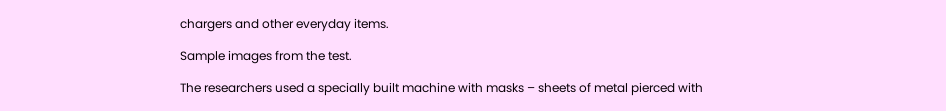chargers and other everyday items.

Sample images from the test.

The researchers used a specially built machine with masks – sheets of metal pierced with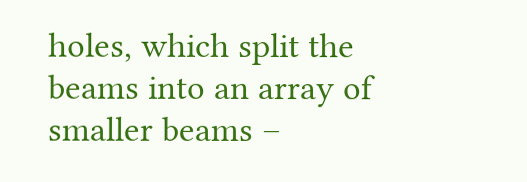holes, which split the beams into an array of smaller beams –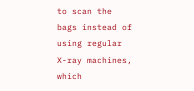to scan the bags instead of using regular X-ray machines, which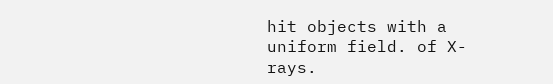hit objects with a uniform field. of X-rays.